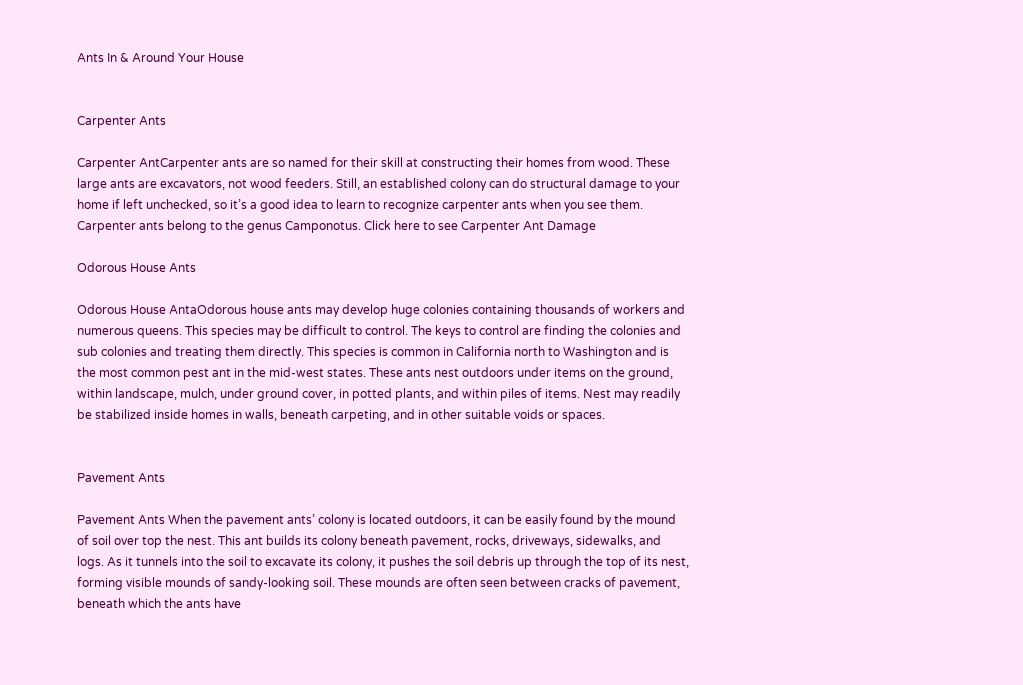Ants In & Around Your House


Carpenter Ants

Carpenter AntCarpenter ants are so named for their skill at constructing their homes from wood. These large ants are excavators, not wood feeders. Still, an established colony can do structural damage to your home if left unchecked, so it’s a good idea to learn to recognize carpenter ants when you see them. Carpenter ants belong to the genus Camponotus. Click here to see Carpenter Ant Damage

Odorous House Ants

Odorous House AntaOdorous house ants may develop huge colonies containing thousands of workers and numerous queens. This species may be difficult to control. The keys to control are finding the colonies and sub colonies and treating them directly. This species is common in California north to Washington and is the most common pest ant in the mid-west states. These ants nest outdoors under items on the ground, within landscape, mulch, under ground cover, in potted plants, and within piles of items. Nest may readily be stabilized inside homes in walls, beneath carpeting, and in other suitable voids or spaces.


Pavement Ants

Pavement Ants When the pavement ants’ colony is located outdoors, it can be easily found by the mound of soil over top the nest. This ant builds its colony beneath pavement, rocks, driveways, sidewalks, and logs. As it tunnels into the soil to excavate its colony, it pushes the soil debris up through the top of its nest, forming visible mounds of sandy-looking soil. These mounds are often seen between cracks of pavement, beneath which the ants have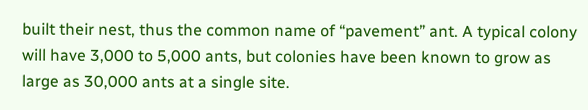built their nest, thus the common name of “pavement” ant. A typical colony will have 3,000 to 5,000 ants, but colonies have been known to grow as large as 30,000 ants at a single site.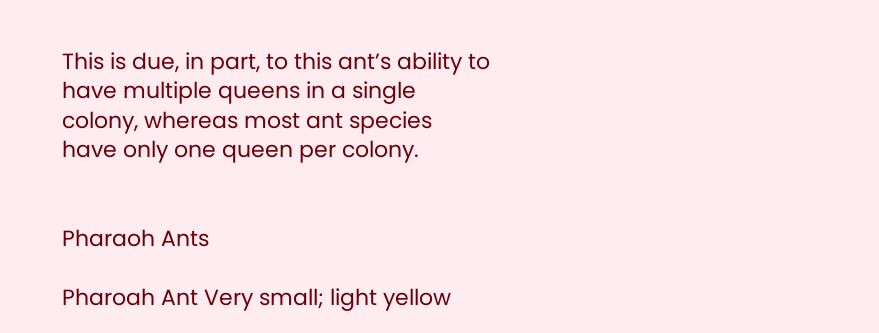This is due, in part, to this ant’s ability to have multiple queens in a single colony, whereas most ant species have only one queen per colony.


Pharaoh Ants

Pharoah Ant Very small; light yellow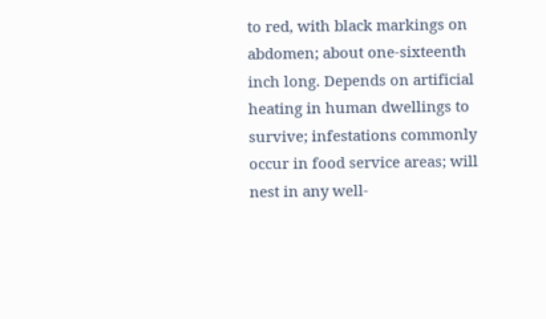to red, with black markings on abdomen; about one-sixteenth inch long. Depends on artificial heating in human dwellings to survive; infestations commonly occur in food service areas; will nest in any well-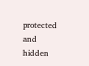protected and hidden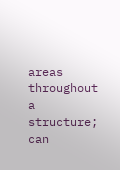areas throughout a structure; can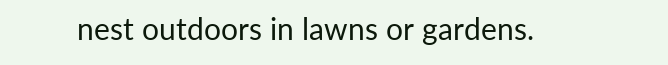nest outdoors in lawns or gardens.